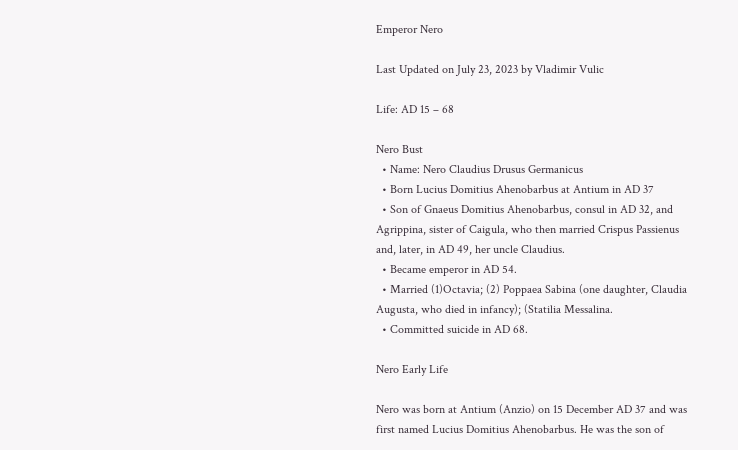Emperor Nero

Last Updated on July 23, 2023 by Vladimir Vulic

Life: AD 15 – 68

Nero Bust
  • Name: Nero Claudius Drusus Germanicus
  • Born Lucius Domitius Ahenobarbus at Antium in AD 37
  • Son of Gnaeus Domitius Ahenobarbus, consul in AD 32, and Agrippina, sister of Caigula, who then married Crispus Passienus and, later, in AD 49, her uncle Claudius.
  • Became emperor in AD 54.
  • Married (1)Octavia; (2) Poppaea Sabina (one daughter, Claudia Augusta, who died in infancy); (Statilia Messalina.
  • Committed suicide in AD 68.

Nero Early Life

Nero was born at Antium (Anzio) on 15 December AD 37 and was first named Lucius Domitius Ahenobarbus. He was the son of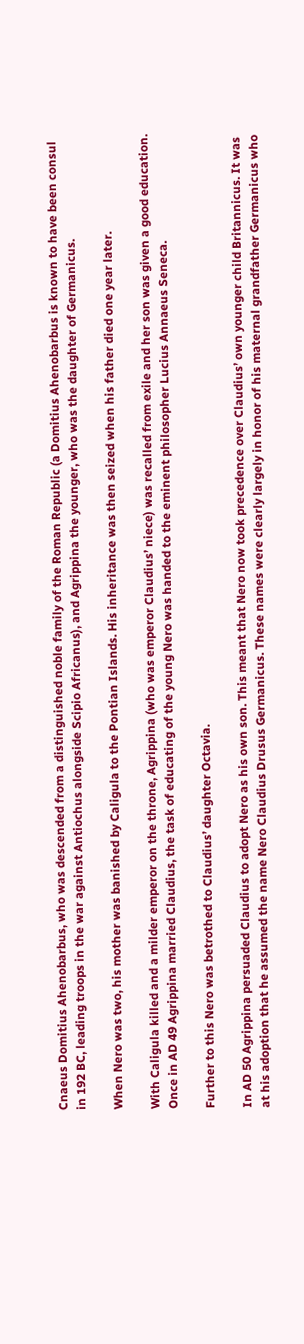Cnaeus Domitius Ahenobarbus, who was descended from a distinguished noble family of the Roman Republic (a Domitius Ahenobarbus is known to have been consul in 192 BC, leading troops in the war against Antiochus alongside Scipio Africanus), and Agrippina the younger, who was the daughter of Germanicus.

When Nero was two, his mother was banished by Caligula to the Pontian Islands. His inheritance was then seized when his father died one year later.

With Caligula killed and a milder emperor on the throne, Agrippina (who was emperor Claudius’ niece) was recalled from exile and her son was given a good education. Once in AD 49 Agrippina married Claudius, the task of educating of the young Nero was handed to the eminent philosopher Lucius Annaeus Seneca.

Further to this Nero was betrothed to Claudius’ daughter Octavia.

In AD 50 Agrippina persuaded Claudius to adopt Nero as his own son. This meant that Nero now took precedence over Claudius’ own younger child Britannicus. It was at his adoption that he assumed the name Nero Claudius Drusus Germanicus. These names were clearly largely in honor of his maternal grandfather Germanicus who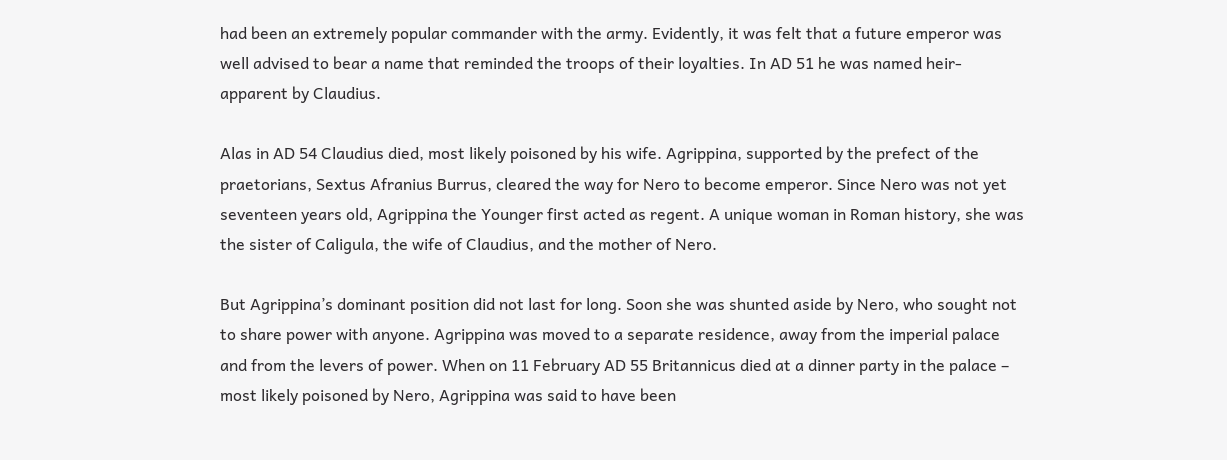had been an extremely popular commander with the army. Evidently, it was felt that a future emperor was well advised to bear a name that reminded the troops of their loyalties. In AD 51 he was named heir-apparent by Claudius.

Alas in AD 54 Claudius died, most likely poisoned by his wife. Agrippina, supported by the prefect of the praetorians, Sextus Afranius Burrus, cleared the way for Nero to become emperor. Since Nero was not yet seventeen years old, Agrippina the Younger first acted as regent. A unique woman in Roman history, she was the sister of Caligula, the wife of Claudius, and the mother of Nero.

But Agrippina’s dominant position did not last for long. Soon she was shunted aside by Nero, who sought not to share power with anyone. Agrippina was moved to a separate residence, away from the imperial palace and from the levers of power. When on 11 February AD 55 Britannicus died at a dinner party in the palace – most likely poisoned by Nero, Agrippina was said to have been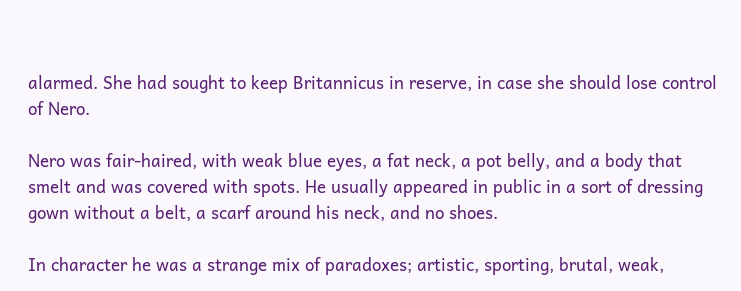alarmed. She had sought to keep Britannicus in reserve, in case she should lose control of Nero.

Nero was fair-haired, with weak blue eyes, a fat neck, a pot belly, and a body that smelt and was covered with spots. He usually appeared in public in a sort of dressing gown without a belt, a scarf around his neck, and no shoes.

In character he was a strange mix of paradoxes; artistic, sporting, brutal, weak,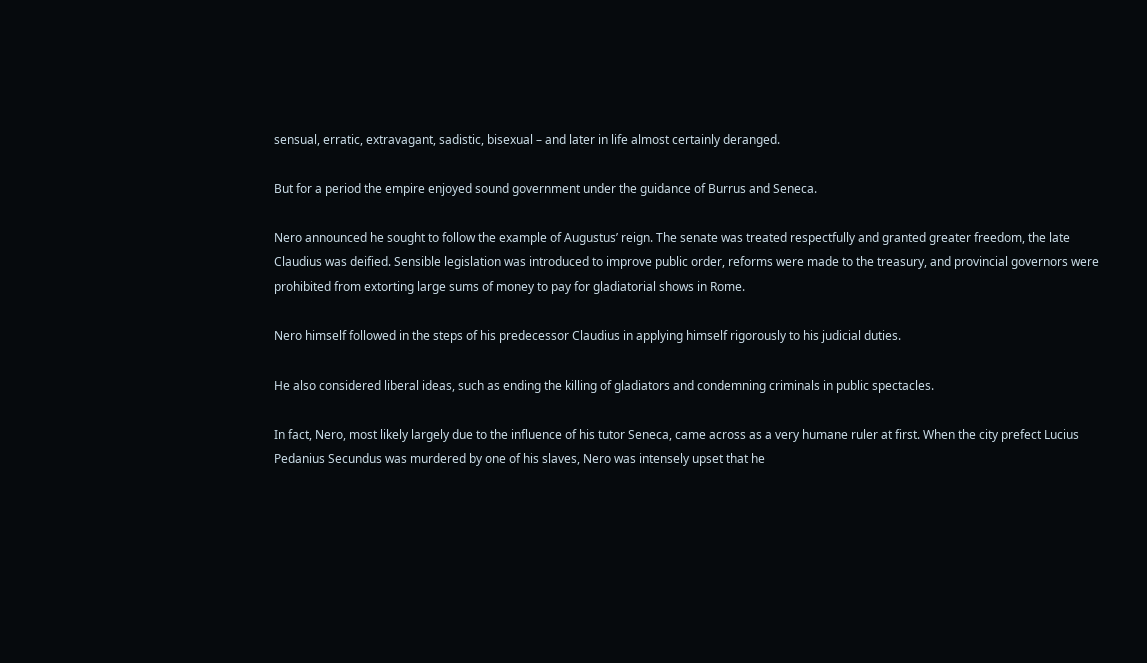sensual, erratic, extravagant, sadistic, bisexual – and later in life almost certainly deranged.

But for a period the empire enjoyed sound government under the guidance of Burrus and Seneca.

Nero announced he sought to follow the example of Augustus’ reign. The senate was treated respectfully and granted greater freedom, the late Claudius was deified. Sensible legislation was introduced to improve public order, reforms were made to the treasury, and provincial governors were prohibited from extorting large sums of money to pay for gladiatorial shows in Rome.

Nero himself followed in the steps of his predecessor Claudius in applying himself rigorously to his judicial duties.

He also considered liberal ideas, such as ending the killing of gladiators and condemning criminals in public spectacles.

In fact, Nero, most likely largely due to the influence of his tutor Seneca, came across as a very humane ruler at first. When the city prefect Lucius Pedanius Secundus was murdered by one of his slaves, Nero was intensely upset that he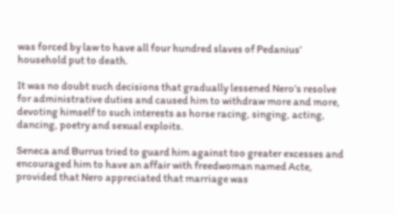was forced by law to have all four hundred slaves of Pedanius’ household put to death.

It was no doubt such decisions that gradually lessened Nero’s resolve for administrative duties and caused him to withdraw more and more, devoting himself to such interests as horse racing, singing, acting, dancing, poetry and sexual exploits.

Seneca and Burrus tried to guard him against too greater excesses and encouraged him to have an affair with freedwoman named Acte, provided that Nero appreciated that marriage was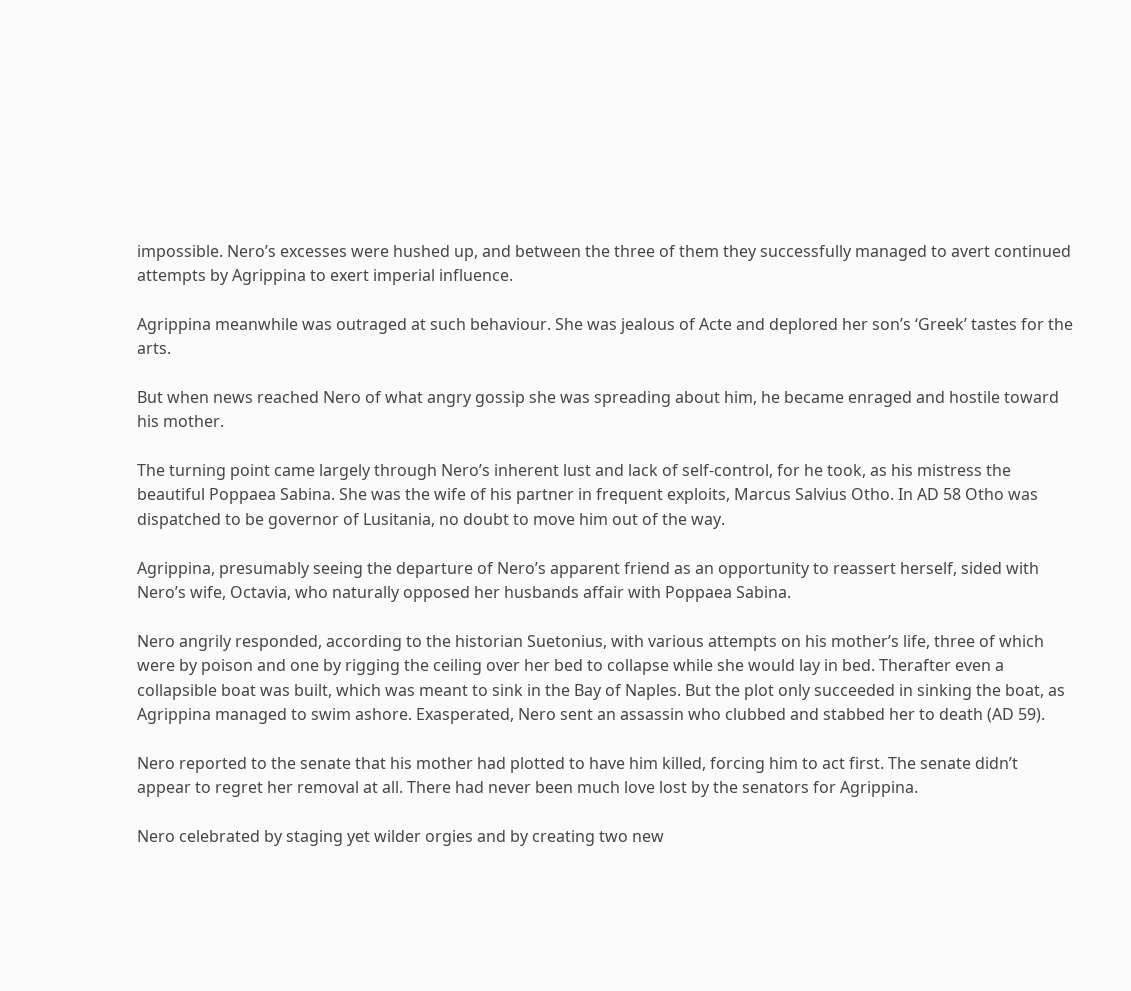impossible. Nero’s excesses were hushed up, and between the three of them they successfully managed to avert continued attempts by Agrippina to exert imperial influence.

Agrippina meanwhile was outraged at such behaviour. She was jealous of Acte and deplored her son’s ‘Greek’ tastes for the arts.

But when news reached Nero of what angry gossip she was spreading about him, he became enraged and hostile toward his mother.

The turning point came largely through Nero’s inherent lust and lack of self-control, for he took, as his mistress the beautiful Poppaea Sabina. She was the wife of his partner in frequent exploits, Marcus Salvius Otho. In AD 58 Otho was dispatched to be governor of Lusitania, no doubt to move him out of the way.

Agrippina, presumably seeing the departure of Nero’s apparent friend as an opportunity to reassert herself, sided with Nero’s wife, Octavia, who naturally opposed her husbands affair with Poppaea Sabina.

Nero angrily responded, according to the historian Suetonius, with various attempts on his mother’s life, three of which were by poison and one by rigging the ceiling over her bed to collapse while she would lay in bed. Therafter even a collapsible boat was built, which was meant to sink in the Bay of Naples. But the plot only succeeded in sinking the boat, as Agrippina managed to swim ashore. Exasperated, Nero sent an assassin who clubbed and stabbed her to death (AD 59).

Nero reported to the senate that his mother had plotted to have him killed, forcing him to act first. The senate didn’t appear to regret her removal at all. There had never been much love lost by the senators for Agrippina.

Nero celebrated by staging yet wilder orgies and by creating two new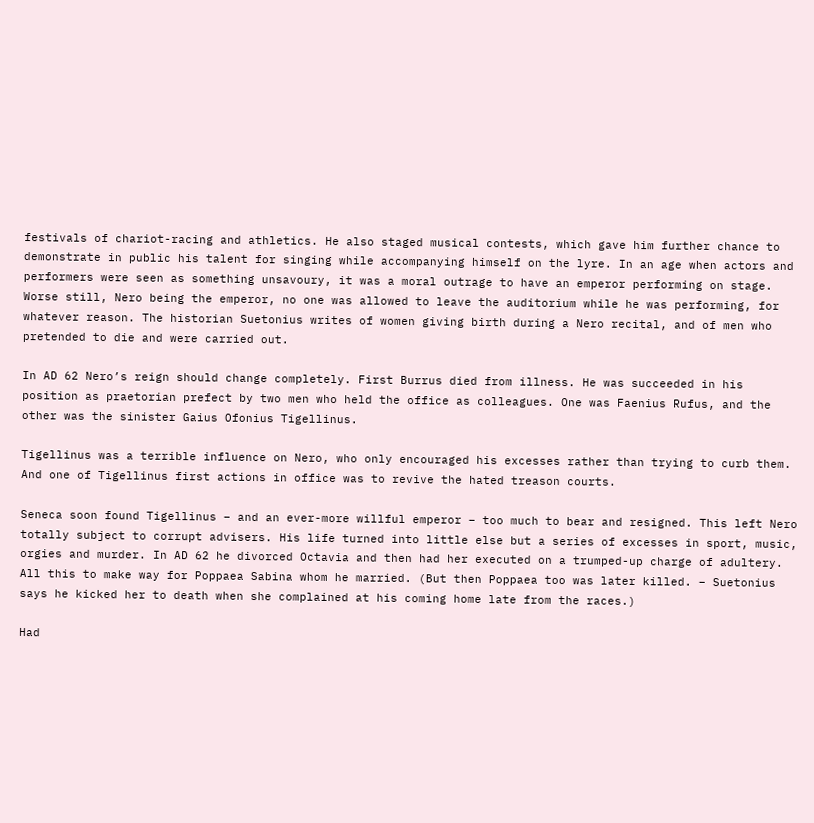festivals of chariot-racing and athletics. He also staged musical contests, which gave him further chance to demonstrate in public his talent for singing while accompanying himself on the lyre. In an age when actors and performers were seen as something unsavoury, it was a moral outrage to have an emperor performing on stage. Worse still, Nero being the emperor, no one was allowed to leave the auditorium while he was performing, for whatever reason. The historian Suetonius writes of women giving birth during a Nero recital, and of men who pretended to die and were carried out.

In AD 62 Nero’s reign should change completely. First Burrus died from illness. He was succeeded in his position as praetorian prefect by two men who held the office as colleagues. One was Faenius Rufus, and the other was the sinister Gaius Ofonius Tigellinus.

Tigellinus was a terrible influence on Nero, who only encouraged his excesses rather than trying to curb them. And one of Tigellinus first actions in office was to revive the hated treason courts.

Seneca soon found Tigellinus – and an ever-more willful emperor – too much to bear and resigned. This left Nero totally subject to corrupt advisers. His life turned into little else but a series of excesses in sport, music, orgies and murder. In AD 62 he divorced Octavia and then had her executed on a trumped-up charge of adultery. All this to make way for Poppaea Sabina whom he married. (But then Poppaea too was later killed. – Suetonius says he kicked her to death when she complained at his coming home late from the races.)

Had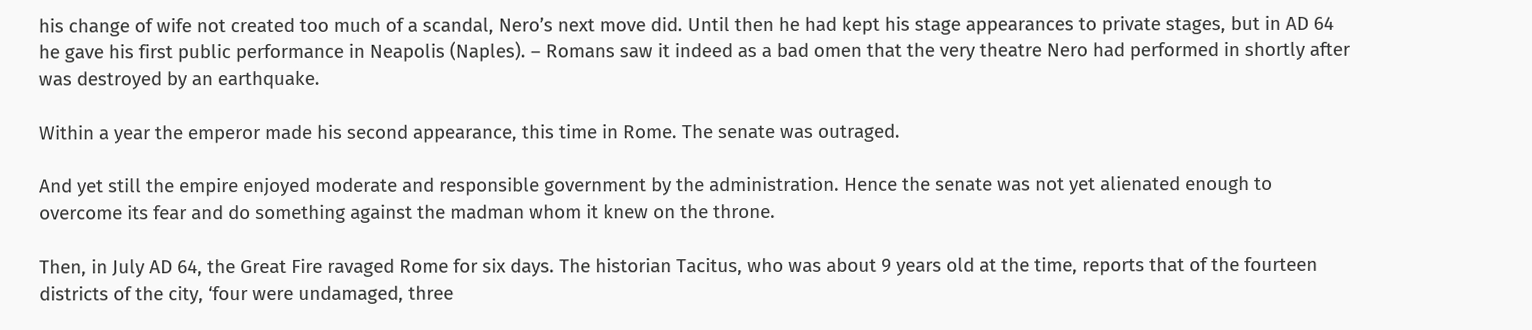his change of wife not created too much of a scandal, Nero’s next move did. Until then he had kept his stage appearances to private stages, but in AD 64 he gave his first public performance in Neapolis (Naples). – Romans saw it indeed as a bad omen that the very theatre Nero had performed in shortly after was destroyed by an earthquake.

Within a year the emperor made his second appearance, this time in Rome. The senate was outraged.

And yet still the empire enjoyed moderate and responsible government by the administration. Hence the senate was not yet alienated enough to overcome its fear and do something against the madman whom it knew on the throne.

Then, in July AD 64, the Great Fire ravaged Rome for six days. The historian Tacitus, who was about 9 years old at the time, reports that of the fourteen districts of the city, ‘four were undamaged, three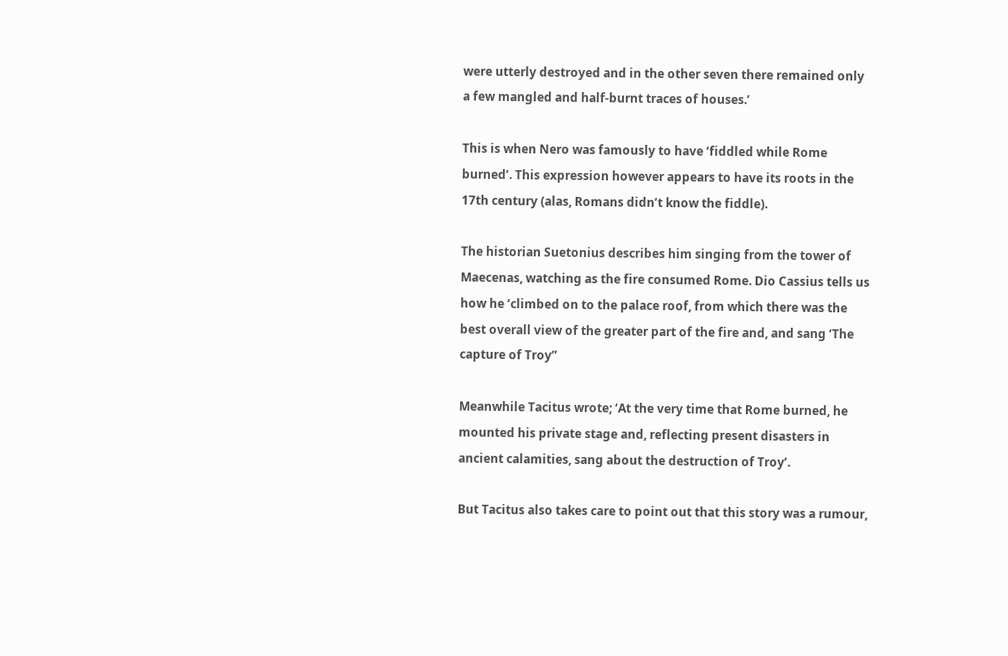were utterly destroyed and in the other seven there remained only a few mangled and half-burnt traces of houses.’

This is when Nero was famously to have ‘fiddled while Rome burned’. This expression however appears to have its roots in the 17th century (alas, Romans didn’t know the fiddle).

The historian Suetonius describes him singing from the tower of Maecenas, watching as the fire consumed Rome. Dio Cassius tells us how he ‘climbed on to the palace roof, from which there was the best overall view of the greater part of the fire and, and sang ‘The capture of Troy”

Meanwhile Tacitus wrote; ‘At the very time that Rome burned, he mounted his private stage and, reflecting present disasters in ancient calamities, sang about the destruction of Troy’.

But Tacitus also takes care to point out that this story was a rumour,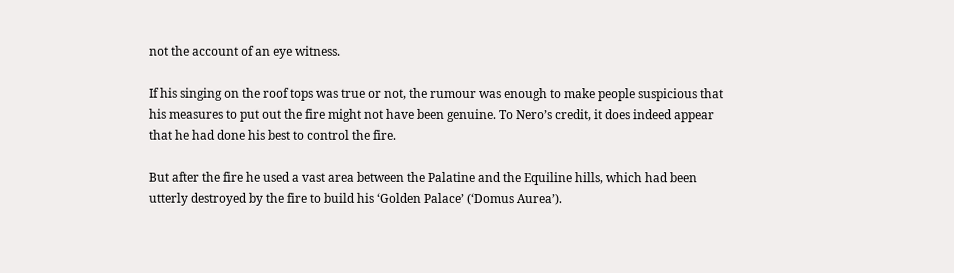not the account of an eye witness.

If his singing on the roof tops was true or not, the rumour was enough to make people suspicious that his measures to put out the fire might not have been genuine. To Nero’s credit, it does indeed appear that he had done his best to control the fire.

But after the fire he used a vast area between the Palatine and the Equiline hills, which had been utterly destroyed by the fire to build his ‘Golden Palace’ (‘Domus Aurea’).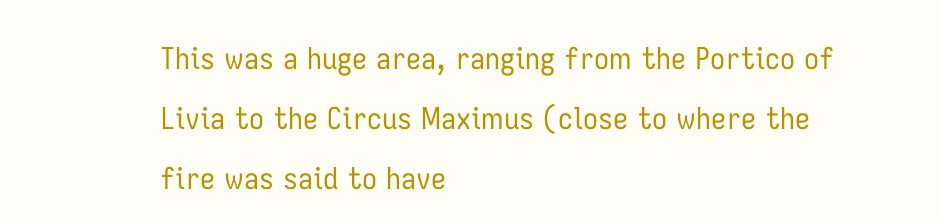This was a huge area, ranging from the Portico of Livia to the Circus Maximus (close to where the fire was said to have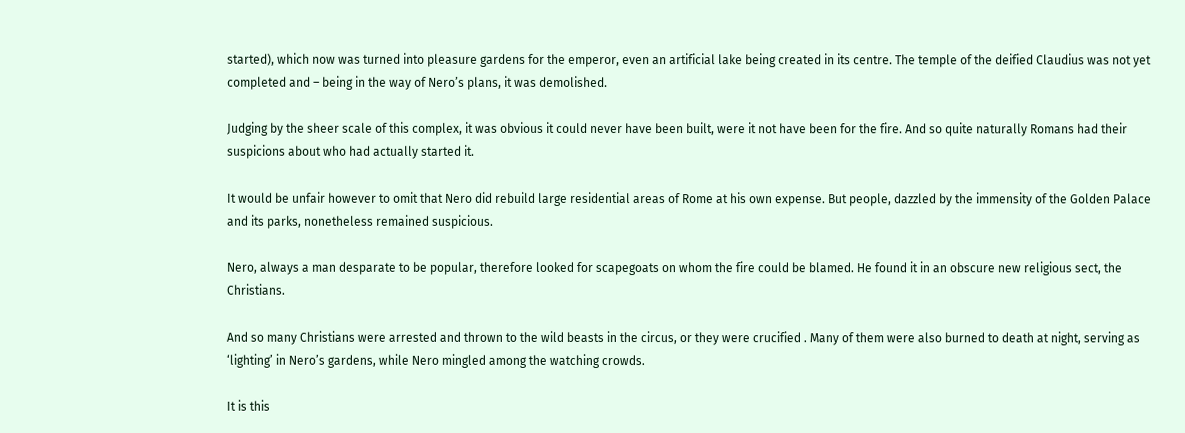started), which now was turned into pleasure gardens for the emperor, even an artificial lake being created in its centre. The temple of the deified Claudius was not yet completed and – being in the way of Nero’s plans, it was demolished.

Judging by the sheer scale of this complex, it was obvious it could never have been built, were it not have been for the fire. And so quite naturally Romans had their suspicions about who had actually started it.

It would be unfair however to omit that Nero did rebuild large residential areas of Rome at his own expense. But people, dazzled by the immensity of the Golden Palace and its parks, nonetheless remained suspicious.

Nero, always a man desparate to be popular, therefore looked for scapegoats on whom the fire could be blamed. He found it in an obscure new religious sect, the Christians.

And so many Christians were arrested and thrown to the wild beasts in the circus, or they were crucified . Many of them were also burned to death at night, serving as ‘lighting’ in Nero’s gardens, while Nero mingled among the watching crowds.

It is this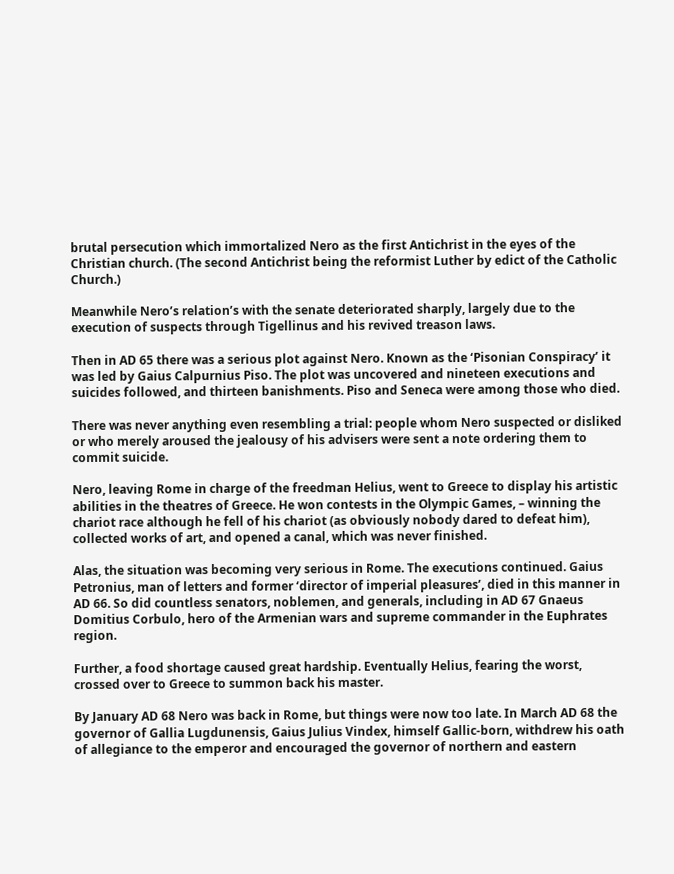brutal persecution which immortalized Nero as the first Antichrist in the eyes of the Christian church. (The second Antichrist being the reformist Luther by edict of the Catholic Church.)

Meanwhile Nero’s relation’s with the senate deteriorated sharply, largely due to the execution of suspects through Tigellinus and his revived treason laws.

Then in AD 65 there was a serious plot against Nero. Known as the ‘Pisonian Conspiracy’ it was led by Gaius Calpurnius Piso. The plot was uncovered and nineteen executions and suicides followed, and thirteen banishments. Piso and Seneca were among those who died.

There was never anything even resembling a trial: people whom Nero suspected or disliked or who merely aroused the jealousy of his advisers were sent a note ordering them to commit suicide.

Nero, leaving Rome in charge of the freedman Helius, went to Greece to display his artistic abilities in the theatres of Greece. He won contests in the Olympic Games, – winning the chariot race although he fell of his chariot (as obviously nobody dared to defeat him), collected works of art, and opened a canal, which was never finished.

Alas, the situation was becoming very serious in Rome. The executions continued. Gaius Petronius, man of letters and former ‘director of imperial pleasures’, died in this manner in AD 66. So did countless senators, noblemen, and generals, including in AD 67 Gnaeus Domitius Corbulo, hero of the Armenian wars and supreme commander in the Euphrates region.

Further, a food shortage caused great hardship. Eventually Helius, fearing the worst, crossed over to Greece to summon back his master.

By January AD 68 Nero was back in Rome, but things were now too late. In March AD 68 the governor of Gallia Lugdunensis, Gaius Julius Vindex, himself Gallic-born, withdrew his oath of allegiance to the emperor and encouraged the governor of northern and eastern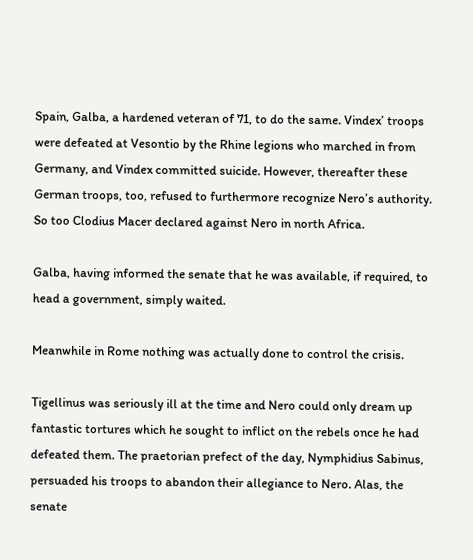Spain, Galba, a hardened veteran of 71, to do the same. Vindex’ troops were defeated at Vesontio by the Rhine legions who marched in from Germany, and Vindex committed suicide. However, thereafter these German troops, too, refused to furthermore recognize Nero’s authority. So too Clodius Macer declared against Nero in north Africa.

Galba, having informed the senate that he was available, if required, to head a government, simply waited.

Meanwhile in Rome nothing was actually done to control the crisis.

Tigellinus was seriously ill at the time and Nero could only dream up fantastic tortures which he sought to inflict on the rebels once he had defeated them. The praetorian prefect of the day, Nymphidius Sabinus, persuaded his troops to abandon their allegiance to Nero. Alas, the senate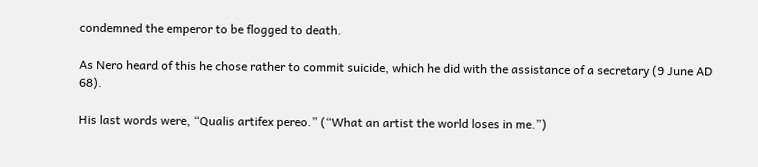condemned the emperor to be flogged to death.

As Nero heard of this he chose rather to commit suicide, which he did with the assistance of a secretary (9 June AD 68).

His last words were, “Qualis artifex pereo.” (“What an artist the world loses in me.”)